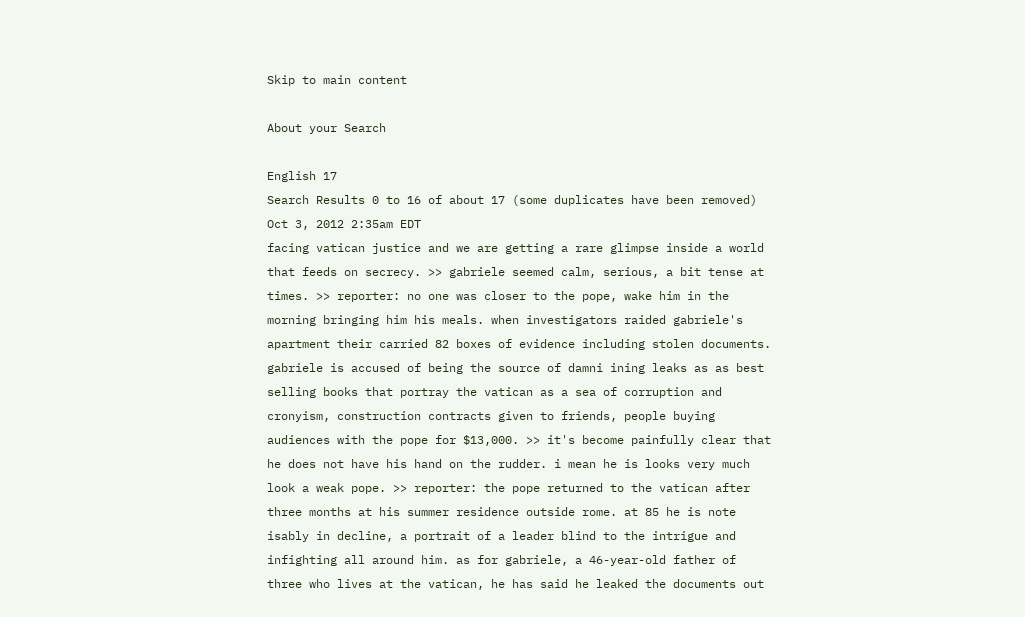Skip to main content

About your Search

English 17
Search Results 0 to 16 of about 17 (some duplicates have been removed)
Oct 3, 2012 2:35am EDT
facing vatican justice and we are getting a rare glimpse inside a world that feeds on secrecy. >> gabriele seemed calm, serious, a bit tense at times. >> reporter: no one was closer to the pope, wake him in the morning bringing him his meals. when investigators raided gabriele's apartment their carried 82 boxes of evidence including stolen documents. gabriele is accused of being the source of damni ining leaks as as best selling books that portray the vatican as a sea of corruption and cronyism, construction contracts given to friends, people buying audiences with the pope for $13,000. >> it's become painfully clear that he does not have his hand on the rudder. i mean he is looks very much look a weak pope. >> reporter: the pope returned to the vatican after three months at his summer residence outside rome. at 85 he is note isably in decline, a portrait of a leader blind to the intrigue and infighting all around him. as for gabriele, a 46-year-old father of three who lives at the vatican, he has said he leaked the documents out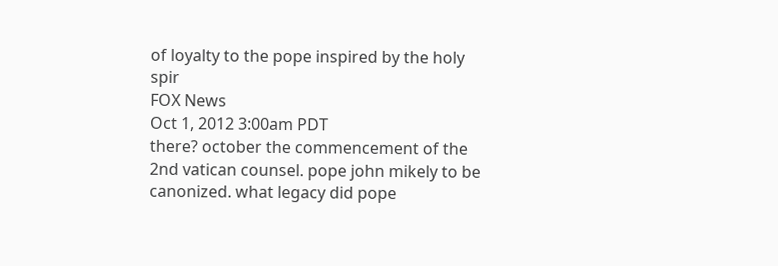of loyalty to the pope inspired by the holy spir
FOX News
Oct 1, 2012 3:00am PDT
there? october the commencement of the 2nd vatican counsel. pope john mikely to be canonized. what legacy did pope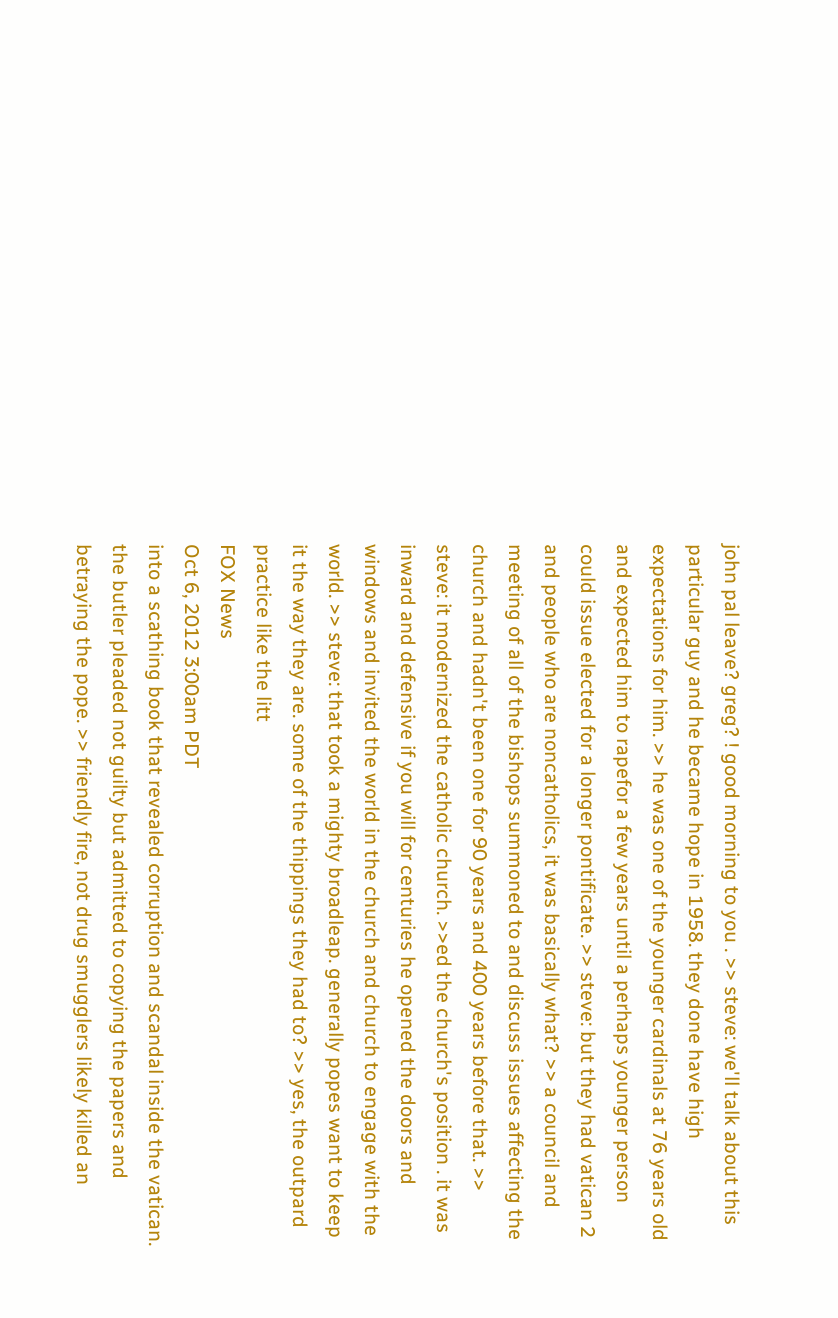john pal leave? greg? ! good morning to you . >> steve: we'll talk about this particular guy and he became hope in 1958. they done have high expectations for him. >> he was one of the younger cardinals at 76 years old and expected him to rapefor a few years until a perhaps younger person could issue elected for a longer pontificate. >> steve: but they had vatican 2 and people who are noncatholics, it was basically what? >> a council and meeting of all of the bishops summoned to and discuss issues affecting the church and hadn't been one for 90 years and 400 years before that. >> steve: it modernized the catholic church. >>ed the church's position . it was inward and defensive if you will for centuries he opened the doors and windows and invited the world in the church and church to engage with the world. >> steve: that took a mighty broadleap. generally popes want to keep it the way they are. some of the thippings they had to? >> yes, the outpard practice like the litt
FOX News
Oct 6, 2012 3:00am PDT
into a scathing book that revealed corruption and scandal inside the vatican. the butler pleaded not guilty but admitted to copying the papers and betraying the pope. >> friendly fire, not drug smugglers likely killed an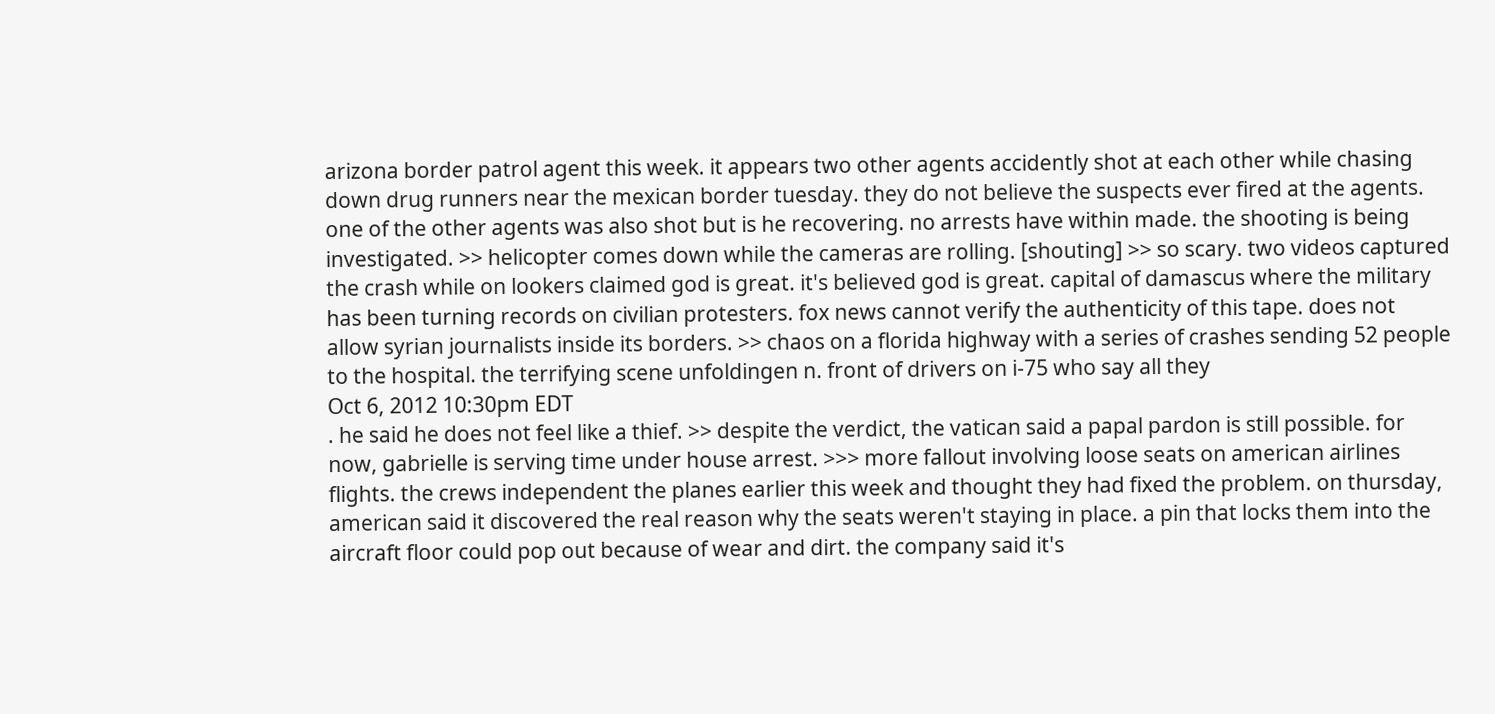arizona border patrol agent this week. it appears two other agents accidently shot at each other while chasing down drug runners near the mexican border tuesday. they do not believe the suspects ever fired at the agents. one of the other agents was also shot but is he recovering. no arrests have within made. the shooting is being investigated. >> helicopter comes down while the cameras are rolling. [shouting] >> so scary. two videos captured the crash while on lookers claimed god is great. it's believed god is great. capital of damascus where the military has been turning records on civilian protesters. fox news cannot verify the authenticity of this tape. does not allow syrian journalists inside its borders. >> chaos on a florida highway with a series of crashes sending 52 people to the hospital. the terrifying scene unfoldingen n. front of drivers on i-75 who say all they
Oct 6, 2012 10:30pm EDT
. he said he does not feel like a thief. >> despite the verdict, the vatican said a papal pardon is still possible. for now, gabrielle is serving time under house arrest. >>> more fallout involving loose seats on american airlines flights. the crews independent the planes earlier this week and thought they had fixed the problem. on thursday, american said it discovered the real reason why the seats weren't staying in place. a pin that locks them into the aircraft floor could pop out because of wear and dirt. the company said it's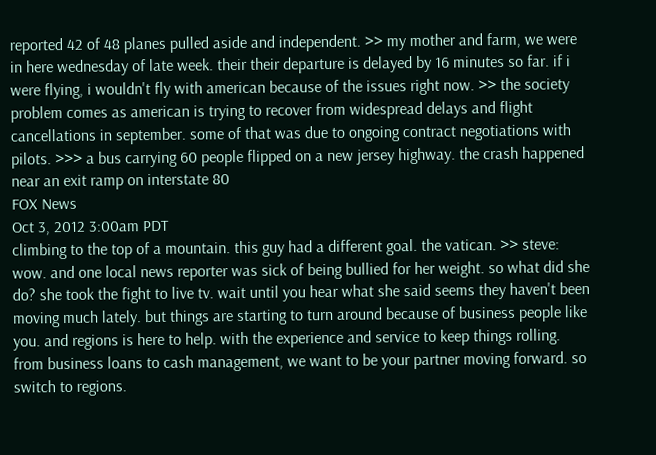reported 42 of 48 planes pulled aside and independent. >> my mother and farm, we were in here wednesday of late week. their their departure is delayed by 16 minutes so far. if i were flying, i wouldn't fly with american because of the issues right now. >> the society problem comes as american is trying to recover from widespread delays and flight cancellations in september. some of that was due to ongoing contract negotiations with pilots. >>> a bus carrying 60 people flipped on a new jersey highway. the crash happened near an exit ramp on interstate 80
FOX News
Oct 3, 2012 3:00am PDT
climbing to the top of a mountain. this guy had a different goal. the vatican. >> steve: wow. and one local news reporter was sick of being bullied for her weight. so what did she do? she took the fight to live tv. wait until you hear what she said seems they haven't been moving much lately. but things are starting to turn around because of business people like you. and regions is here to help. with the experience and service to keep things rolling. from business loans to cash management, we want to be your partner moving forward. so switch to regions.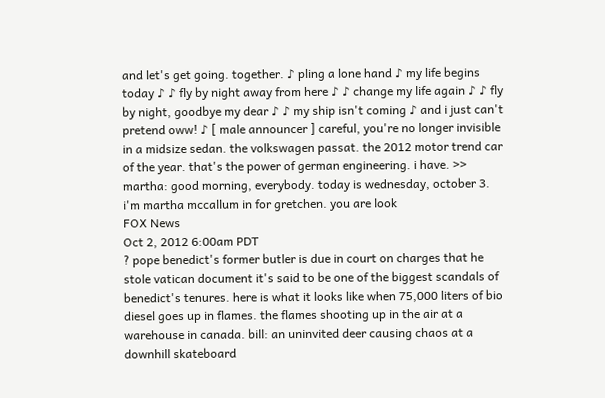and let's get going. together. ♪ pling a lone hand ♪ my life begins today ♪ ♪ fly by night away from here ♪ ♪ change my life again ♪ ♪ fly by night, goodbye my dear ♪ ♪ my ship isn't coming ♪ and i just can't pretend oww! ♪ [ male announcer ] careful, you're no longer invisible in a midsize sedan. the volkswagen passat. the 2012 motor trend car of the year. that's the power of german engineering. i have. >> martha: good morning, everybody. today is wednesday, october 3. i'm martha mccallum in for gretchen. you are look
FOX News
Oct 2, 2012 6:00am PDT
? pope benedict's former butler is due in court on charges that he stole vatican document it's said to be one of the biggest scandals of benedict's tenures. here is what it looks like when 75,000 liters of bio diesel goes up in flames. the flames shooting up in the air at a warehouse in canada. bill: an uninvited deer causing chaos at a downhill skateboard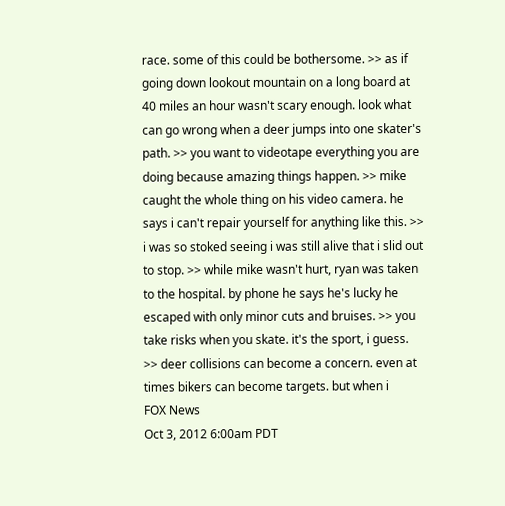race. some of this could be bothersome. >> as if going down lookout mountain on a long board at 40 miles an hour wasn't scary enough. look what can go wrong when a deer jumps into one skater's path. >> you want to videotape everything you are doing because amazing things happen. >> mike caught the whole thing on his video camera. he says i can't repair yourself for anything like this. >> i was so stoked seeing i was still alive that i slid out to stop. >> while mike wasn't hurt, ryan was taken to the hospital. by phone he says he's lucky he escaped with only minor cuts and bruises. >> you take risks when you skate. it's the sport, i guess. >> deer collisions can become a concern. even at times bikers can become targets. but when i
FOX News
Oct 3, 2012 6:00am PDT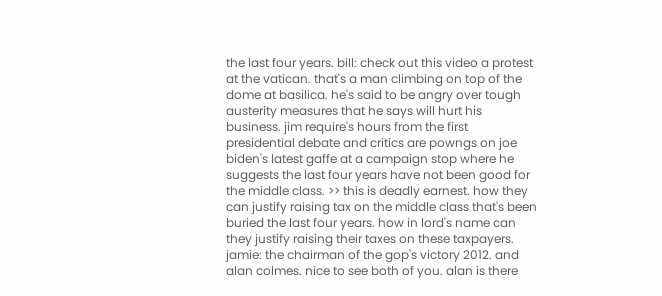the last four years. bill: check out this video a protest at the vatican. that's a man climbing on top of the dome at basilica. he's said to be angry over tough austerity measures that he says will hurt his business. jim require's hours from the first presidential debate and critics are powngs on joe biden's latest gaffe at a campaign stop where he suggests the last four years have not been good for the middle class. >> this is deadly earnest. how they can justify raising tax on the middle class that's been buried the last four years. how in lord's name can they justify raising their taxes on these taxpayers. jamie: the chairman of the gop's victory 2012. and alan colmes. nice to see both of you. alan is there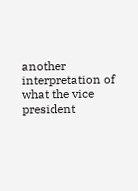another interpretation of what the vice president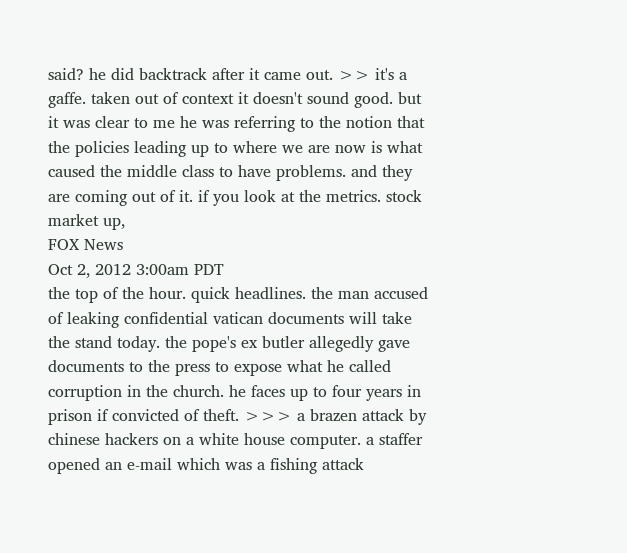said? he did backtrack after it came out. >> it's a gaffe. taken out of context it doesn't sound good. but it was clear to me he was referring to the notion that the policies leading up to where we are now is what caused the middle class to have problems. and they are coming out of it. if you look at the metrics. stock market up,
FOX News
Oct 2, 2012 3:00am PDT
the top of the hour. quick headlines. the man accused of leaking confidential vatican documents will take the stand today. the pope's ex butler allegedly gave documents to the press to expose what he called corruption in the church. he faces up to four years in prison if convicted of theft. >>> a brazen attack by chinese hackers on a white house computer. a staffer opened an e-mail which was a fishing attack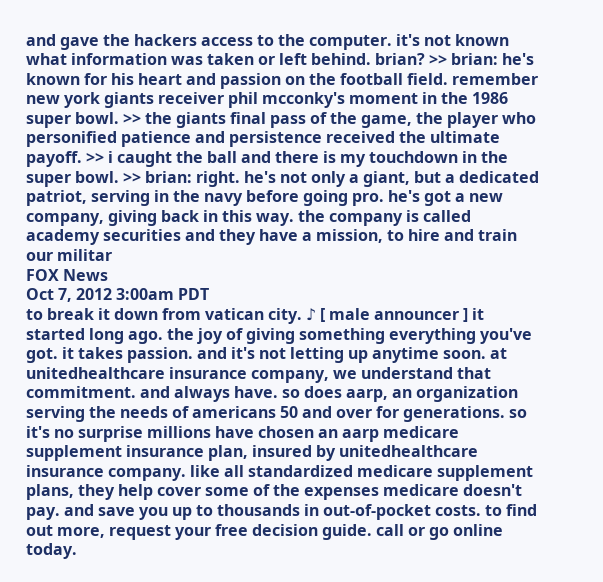and gave the hackers access to the computer. it's not known what information was taken or left behind. brian? >> brian: he's known for his heart and passion on the football field. remember new york giants receiver phil mcconky's moment in the 1986 super bowl. >> the giants final pass of the game, the player who personified patience and persistence received the ultimate payoff. >> i caught the ball and there is my touchdown in the super bowl. >> brian: right. he's not only a giant, but a dedicated patriot, serving in the navy before going pro. he's got a new company, giving back in this way. the company is called academy securities and they have a mission, to hire and train our militar
FOX News
Oct 7, 2012 3:00am PDT
to break it down from vatican city. ♪ [ male announcer ] it started long ago. the joy of giving something everything you've got. it takes passion. and it's not letting up anytime soon. at unitedhealthcare insurance company, we understand that commitment. and always have. so does aarp, an organization serving the needs of americans 50 and over for generations. so it's no surprise millions have chosen an aarp medicare supplement insurance plan, insured by unitedhealthcare insurance company. like all standardized medicare supplement plans, they help cover some of the expenses medicare doesn't pay. and save you up to thousands in out-of-pocket costs. to find out more, request your free decision guide. call or go online today.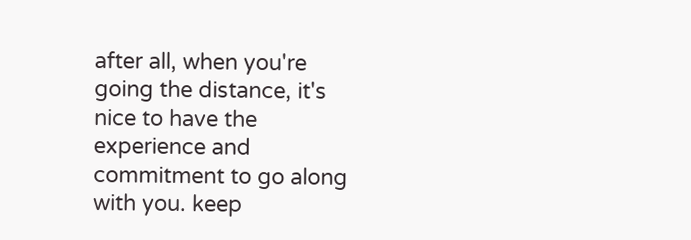after all, when you're going the distance, it's nice to have the experience and commitment to go along with you. keep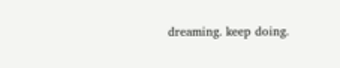dreaming. keep doing.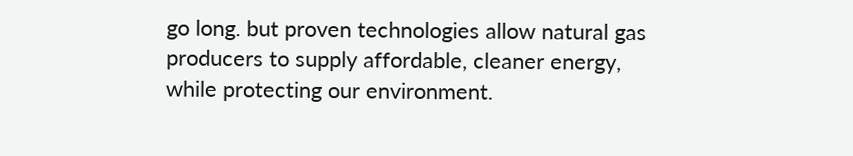go long. but proven technologies allow natural gas producers to supply affordable, cleaner energy, while protecting our environment.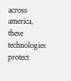across america, these technologies protect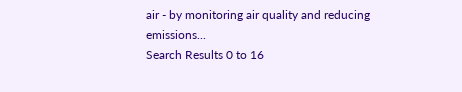air - by monitoring air quality and reducing emissions...
Search Results 0 to 16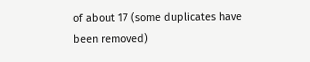of about 17 (some duplicates have been removed)